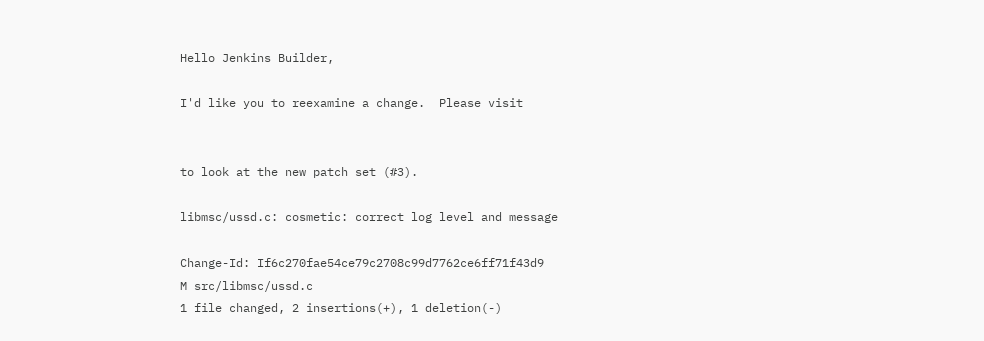Hello Jenkins Builder,

I'd like you to reexamine a change.  Please visit


to look at the new patch set (#3).

libmsc/ussd.c: cosmetic: correct log level and message

Change-Id: If6c270fae54ce79c2708c99d7762ce6ff71f43d9
M src/libmsc/ussd.c
1 file changed, 2 insertions(+), 1 deletion(-)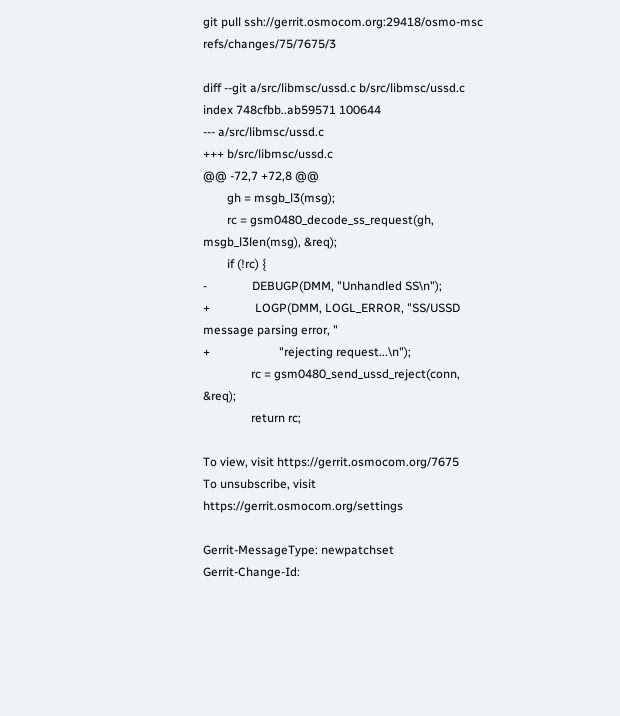git pull ssh://gerrit.osmocom.org:29418/osmo-msc refs/changes/75/7675/3

diff --git a/src/libmsc/ussd.c b/src/libmsc/ussd.c
index 748cfbb..ab59571 100644
--- a/src/libmsc/ussd.c
+++ b/src/libmsc/ussd.c
@@ -72,7 +72,8 @@
        gh = msgb_l3(msg);
        rc = gsm0480_decode_ss_request(gh, msgb_l3len(msg), &req);
        if (!rc) {
-               DEBUGP(DMM, "Unhandled SS\n");
+               LOGP(DMM, LOGL_ERROR, "SS/USSD message parsing error, "
+                       "rejecting request...\n");
                rc = gsm0480_send_ussd_reject(conn, &req);
                return rc;

To view, visit https://gerrit.osmocom.org/7675
To unsubscribe, visit https://gerrit.osmocom.org/settings

Gerrit-MessageType: newpatchset
Gerrit-Change-Id: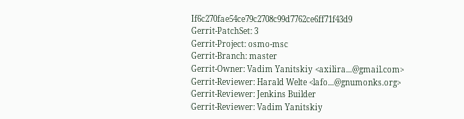If6c270fae54ce79c2708c99d7762ce6ff71f43d9
Gerrit-PatchSet: 3
Gerrit-Project: osmo-msc
Gerrit-Branch: master
Gerrit-Owner: Vadim Yanitskiy <axilira...@gmail.com>
Gerrit-Reviewer: Harald Welte <lafo...@gnumonks.org>
Gerrit-Reviewer: Jenkins Builder
Gerrit-Reviewer: Vadim Yanitskiy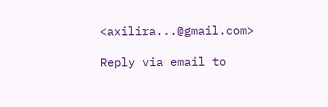<axilira...@gmail.com>

Reply via email to